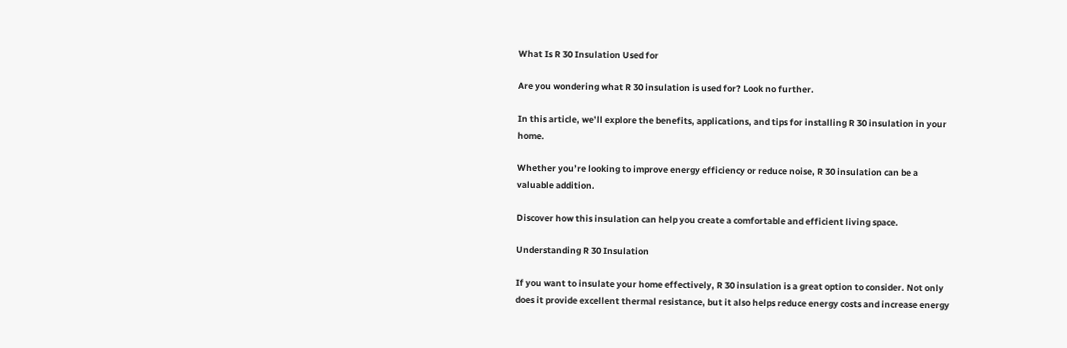What Is R 30 Insulation Used for

Are you wondering what R 30 insulation is used for? Look no further.

In this article, we’ll explore the benefits, applications, and tips for installing R 30 insulation in your home.

Whether you’re looking to improve energy efficiency or reduce noise, R 30 insulation can be a valuable addition.

Discover how this insulation can help you create a comfortable and efficient living space.

Understanding R 30 Insulation

If you want to insulate your home effectively, R 30 insulation is a great option to consider. Not only does it provide excellent thermal resistance, but it also helps reduce energy costs and increase energy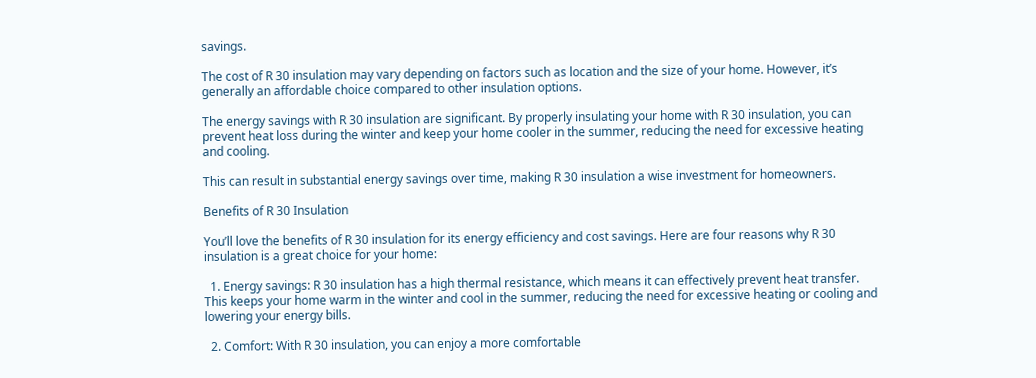savings.

The cost of R 30 insulation may vary depending on factors such as location and the size of your home. However, it’s generally an affordable choice compared to other insulation options.

The energy savings with R 30 insulation are significant. By properly insulating your home with R 30 insulation, you can prevent heat loss during the winter and keep your home cooler in the summer, reducing the need for excessive heating and cooling.

This can result in substantial energy savings over time, making R 30 insulation a wise investment for homeowners.

Benefits of R 30 Insulation

You’ll love the benefits of R 30 insulation for its energy efficiency and cost savings. Here are four reasons why R 30 insulation is a great choice for your home:

  1. Energy savings: R 30 insulation has a high thermal resistance, which means it can effectively prevent heat transfer. This keeps your home warm in the winter and cool in the summer, reducing the need for excessive heating or cooling and lowering your energy bills.

  2. Comfort: With R 30 insulation, you can enjoy a more comfortable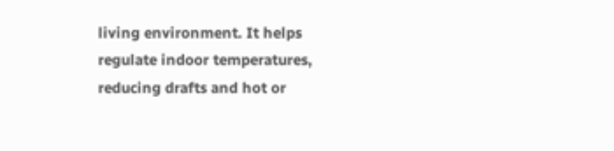living environment. It helps regulate indoor temperatures, reducing drafts and hot or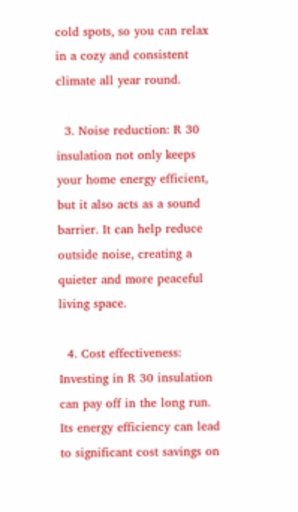cold spots, so you can relax in a cozy and consistent climate all year round.

  3. Noise reduction: R 30 insulation not only keeps your home energy efficient, but it also acts as a sound barrier. It can help reduce outside noise, creating a quieter and more peaceful living space.

  4. Cost effectiveness: Investing in R 30 insulation can pay off in the long run. Its energy efficiency can lead to significant cost savings on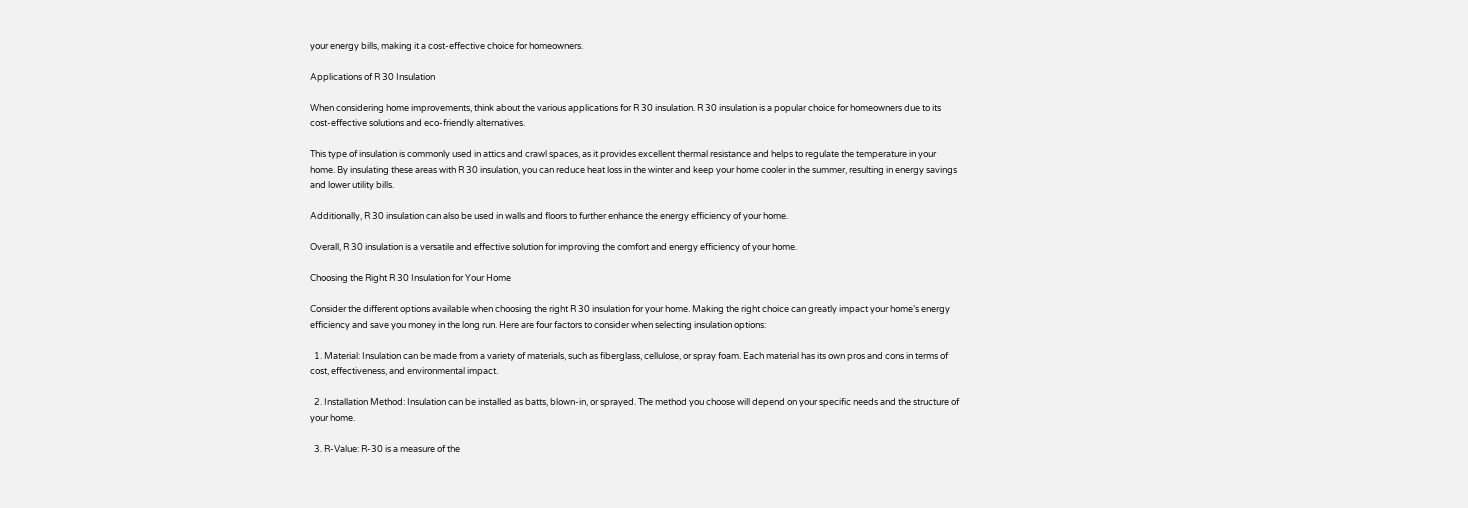your energy bills, making it a cost-effective choice for homeowners.

Applications of R 30 Insulation

When considering home improvements, think about the various applications for R 30 insulation. R 30 insulation is a popular choice for homeowners due to its cost-effective solutions and eco-friendly alternatives.

This type of insulation is commonly used in attics and crawl spaces, as it provides excellent thermal resistance and helps to regulate the temperature in your home. By insulating these areas with R 30 insulation, you can reduce heat loss in the winter and keep your home cooler in the summer, resulting in energy savings and lower utility bills.

Additionally, R 30 insulation can also be used in walls and floors to further enhance the energy efficiency of your home.

Overall, R 30 insulation is a versatile and effective solution for improving the comfort and energy efficiency of your home.

Choosing the Right R 30 Insulation for Your Home

Consider the different options available when choosing the right R 30 insulation for your home. Making the right choice can greatly impact your home’s energy efficiency and save you money in the long run. Here are four factors to consider when selecting insulation options:

  1. Material: Insulation can be made from a variety of materials, such as fiberglass, cellulose, or spray foam. Each material has its own pros and cons in terms of cost, effectiveness, and environmental impact.

  2. Installation Method: Insulation can be installed as batts, blown-in, or sprayed. The method you choose will depend on your specific needs and the structure of your home.

  3. R-Value: R-30 is a measure of the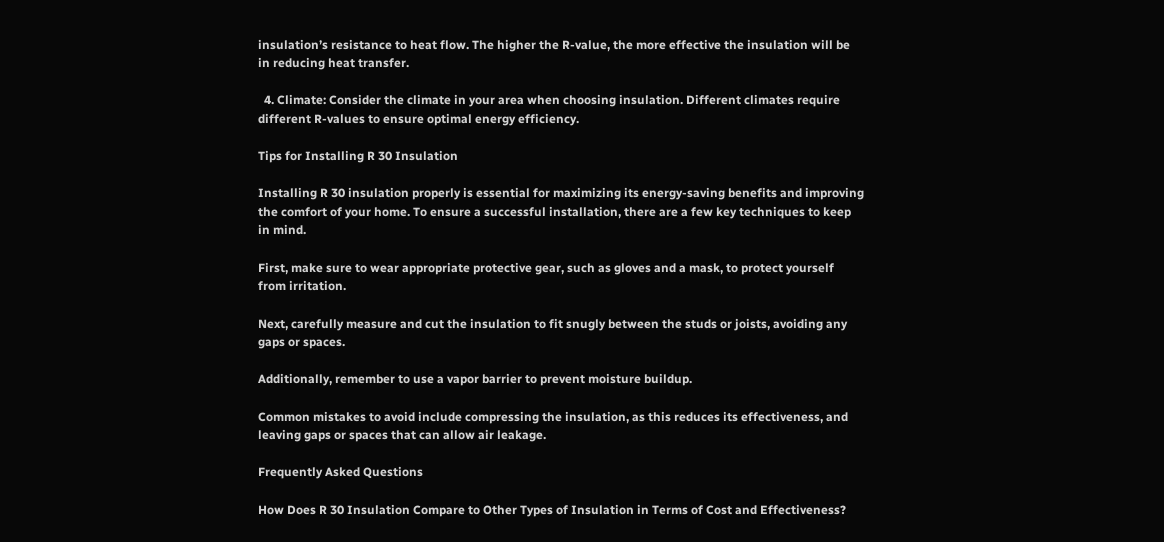insulation’s resistance to heat flow. The higher the R-value, the more effective the insulation will be in reducing heat transfer.

  4. Climate: Consider the climate in your area when choosing insulation. Different climates require different R-values to ensure optimal energy efficiency.

Tips for Installing R 30 Insulation

Installing R 30 insulation properly is essential for maximizing its energy-saving benefits and improving the comfort of your home. To ensure a successful installation, there are a few key techniques to keep in mind.

First, make sure to wear appropriate protective gear, such as gloves and a mask, to protect yourself from irritation.

Next, carefully measure and cut the insulation to fit snugly between the studs or joists, avoiding any gaps or spaces.

Additionally, remember to use a vapor barrier to prevent moisture buildup.

Common mistakes to avoid include compressing the insulation, as this reduces its effectiveness, and leaving gaps or spaces that can allow air leakage.

Frequently Asked Questions

How Does R 30 Insulation Compare to Other Types of Insulation in Terms of Cost and Effectiveness?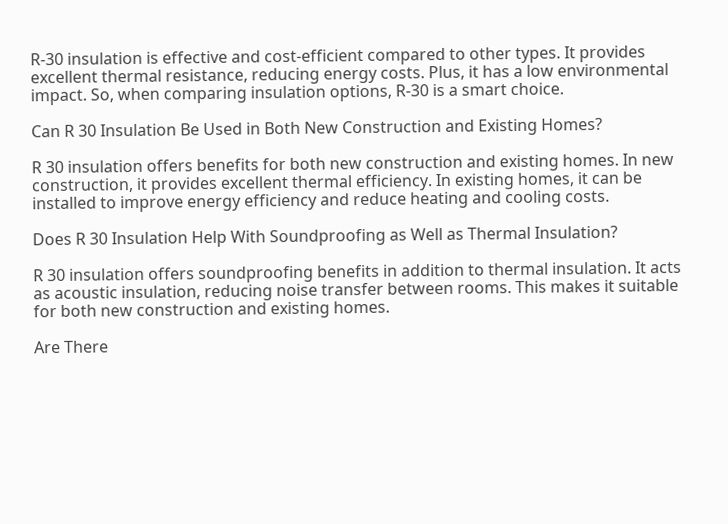R-30 insulation is effective and cost-efficient compared to other types. It provides excellent thermal resistance, reducing energy costs. Plus, it has a low environmental impact. So, when comparing insulation options, R-30 is a smart choice.

Can R 30 Insulation Be Used in Both New Construction and Existing Homes?

R 30 insulation offers benefits for both new construction and existing homes. In new construction, it provides excellent thermal efficiency. In existing homes, it can be installed to improve energy efficiency and reduce heating and cooling costs.

Does R 30 Insulation Help With Soundproofing as Well as Thermal Insulation?

R 30 insulation offers soundproofing benefits in addition to thermal insulation. It acts as acoustic insulation, reducing noise transfer between rooms. This makes it suitable for both new construction and existing homes.

Are There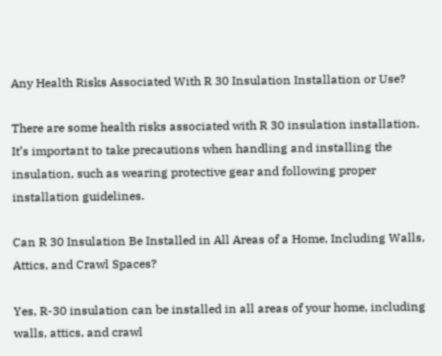Any Health Risks Associated With R 30 Insulation Installation or Use?

There are some health risks associated with R 30 insulation installation. It’s important to take precautions when handling and installing the insulation, such as wearing protective gear and following proper installation guidelines.

Can R 30 Insulation Be Installed in All Areas of a Home, Including Walls, Attics, and Crawl Spaces?

Yes, R-30 insulation can be installed in all areas of your home, including walls, attics, and crawl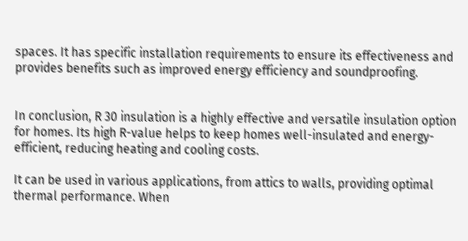spaces. It has specific installation requirements to ensure its effectiveness and provides benefits such as improved energy efficiency and soundproofing.


In conclusion, R 30 insulation is a highly effective and versatile insulation option for homes. Its high R-value helps to keep homes well-insulated and energy-efficient, reducing heating and cooling costs.

It can be used in various applications, from attics to walls, providing optimal thermal performance. When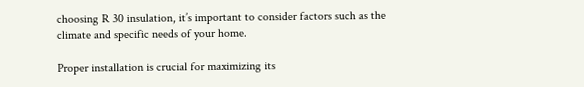choosing R 30 insulation, it’s important to consider factors such as the climate and specific needs of your home.

Proper installation is crucial for maximizing its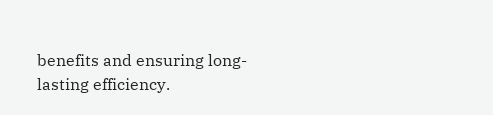benefits and ensuring long-lasting efficiency.